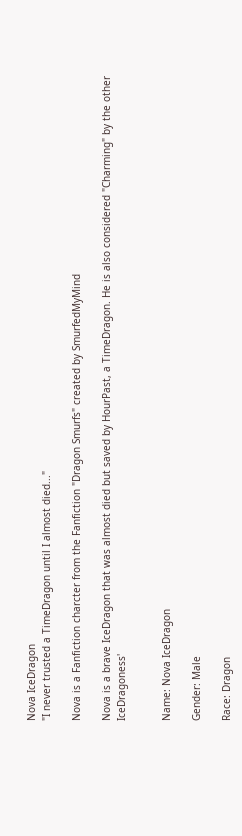Nova IceDragon
"I never trusted a TimeDragon until I almost died..."

Nova is a Fanfiction charcter from the Fanfiction "Dragon Smurfs" created by SmurfedMyMind

Nova is a brave IceDragon that was almost died but saved by HourPast, a TimeDragon. He is also considered "Charming" by the other IceDragoness'


Name: Nova IceDragon

Gender: Male

Race: Dragon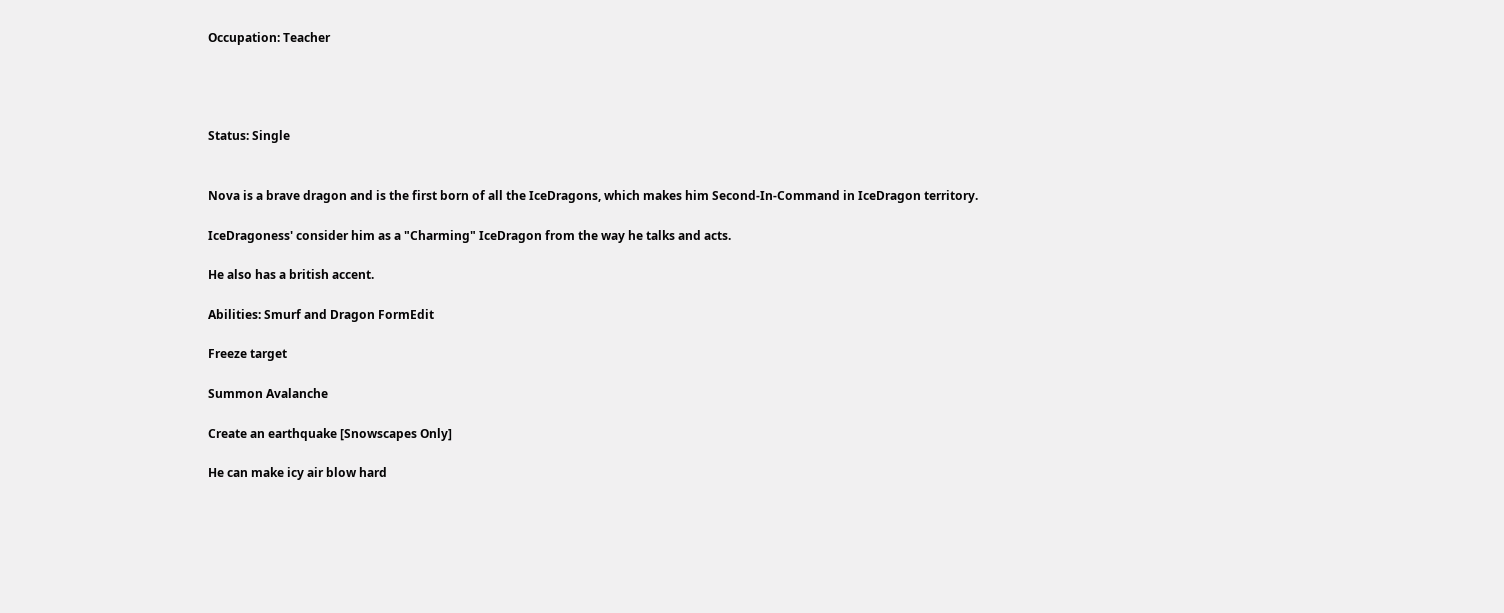Occupation: Teacher




Status: Single


Nova is a brave dragon and is the first born of all the IceDragons, which makes him Second-In-Command in IceDragon territory.

IceDragoness' consider him as a "Charming" IceDragon from the way he talks and acts.

He also has a british accent.

Abilities: Smurf and Dragon FormEdit

Freeze target

Summon Avalanche

Create an earthquake [Snowscapes Only]

He can make icy air blow hard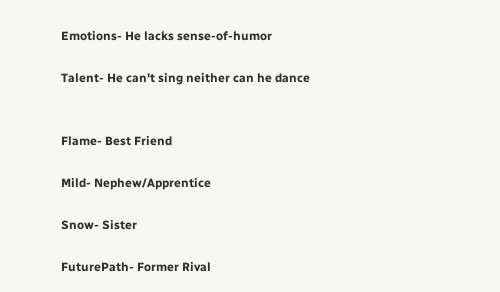Emotions- He lacks sense-of-humor

Talent- He can't sing neither can he dance


Flame- Best Friend

Mild- Nephew/Apprentice

Snow- Sister

FuturePath- Former Rival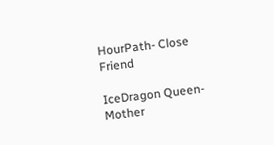HourPath- Close Friend

IceDragon Queen- Mother